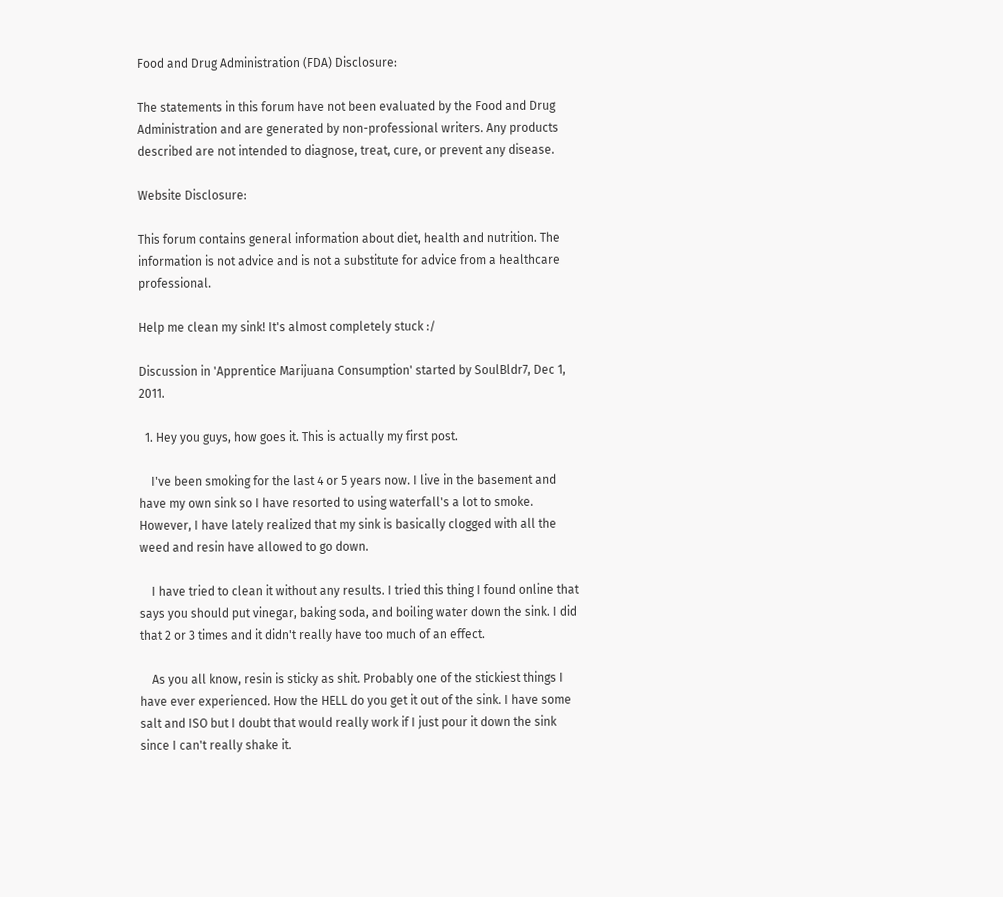Food and Drug Administration (FDA) Disclosure:

The statements in this forum have not been evaluated by the Food and Drug Administration and are generated by non-professional writers. Any products described are not intended to diagnose, treat, cure, or prevent any disease.

Website Disclosure:

This forum contains general information about diet, health and nutrition. The information is not advice and is not a substitute for advice from a healthcare professional.

Help me clean my sink! It's almost completely stuck :/

Discussion in 'Apprentice Marijuana Consumption' started by SoulBldr7, Dec 1, 2011.

  1. Hey you guys, how goes it. This is actually my first post.

    I've been smoking for the last 4 or 5 years now. I live in the basement and have my own sink so I have resorted to using waterfall's a lot to smoke. However, I have lately realized that my sink is basically clogged with all the weed and resin have allowed to go down.

    I have tried to clean it without any results. I tried this thing I found online that says you should put vinegar, baking soda, and boiling water down the sink. I did that 2 or 3 times and it didn't really have too much of an effect.

    As you all know, resin is sticky as shit. Probably one of the stickiest things I have ever experienced. How the HELL do you get it out of the sink. I have some salt and ISO but I doubt that would really work if I just pour it down the sink since I can't really shake it.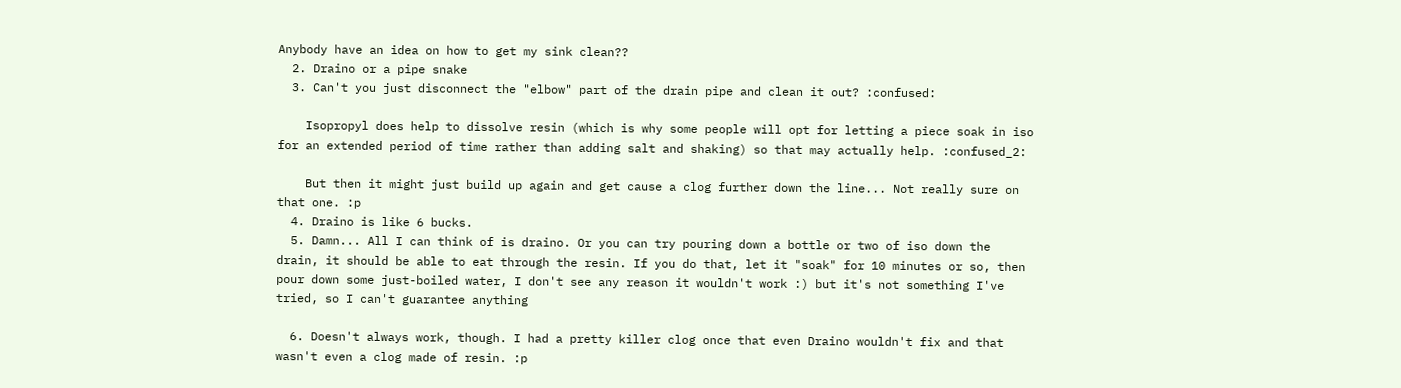Anybody have an idea on how to get my sink clean??
  2. Draino or a pipe snake
  3. Can't you just disconnect the "elbow" part of the drain pipe and clean it out? :confused:

    Isopropyl does help to dissolve resin (which is why some people will opt for letting a piece soak in iso for an extended period of time rather than adding salt and shaking) so that may actually help. :confused_2:

    But then it might just build up again and get cause a clog further down the line... Not really sure on that one. :p
  4. Draino is like 6 bucks.
  5. Damn... All I can think of is draino. Or you can try pouring down a bottle or two of iso down the drain, it should be able to eat through the resin. If you do that, let it "soak" for 10 minutes or so, then pour down some just-boiled water, I don't see any reason it wouldn't work :) but it's not something I've tried, so I can't guarantee anything

  6. Doesn't always work, though. I had a pretty killer clog once that even Draino wouldn't fix and that wasn't even a clog made of resin. :p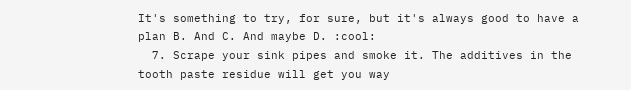It's something to try, for sure, but it's always good to have a plan B. And C. And maybe D. :cool:
  7. Scrape your sink pipes and smoke it. The additives in the tooth paste residue will get you way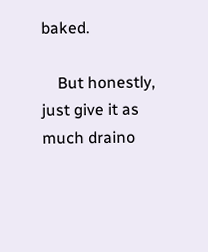baked.

    But honestly, just give it as much draino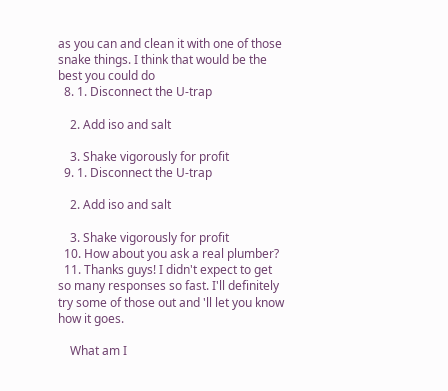as you can and clean it with one of those snake things. I think that would be the best you could do
  8. 1. Disconnect the U-trap

    2. Add iso and salt

    3. Shake vigorously for profit
  9. 1. Disconnect the U-trap

    2. Add iso and salt

    3. Shake vigorously for profit
  10. How about you ask a real plumber?
  11. Thanks guys! I didn't expect to get so many responses so fast. I'll definitely try some of those out and 'll let you know how it goes.

    What am I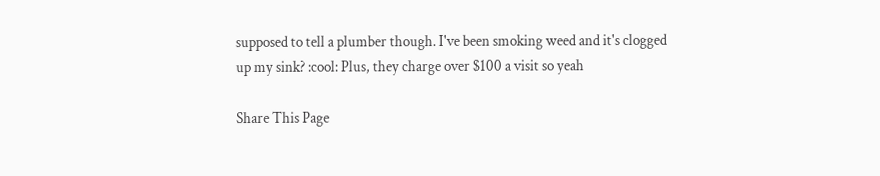supposed to tell a plumber though. I've been smoking weed and it's clogged up my sink? :cool: Plus, they charge over $100 a visit so yeah

Share This Page